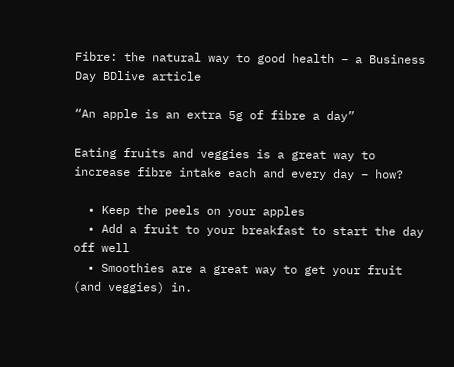Fibre: the natural way to good health – a Business Day BDlive article

“An apple is an extra 5g of fibre a day”

Eating fruits and veggies is a great way to increase fibre intake each and every day – how?

  • Keep the peels on your apples
  • Add a fruit to your breakfast to start the day off well
  • Smoothies are a great way to get your fruit (and veggies) in.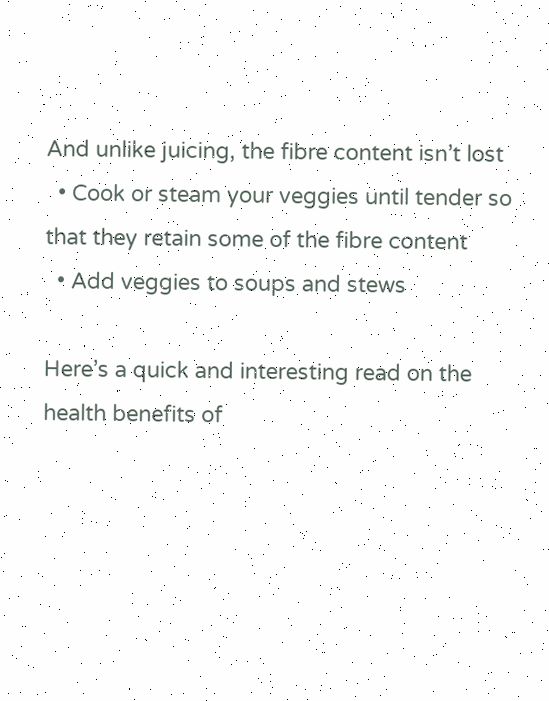And unlike juicing, the fibre content isn’t lost
  • Cook or steam your veggies until tender so that they retain some of the fibre content
  • Add veggies to soups and stews

Here’s a quick and interesting read on the health benefits of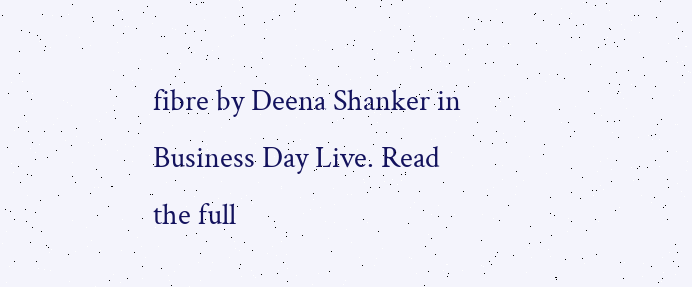fibre by Deena Shanker in Business Day Live. Read the full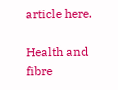article here.

Health and fibre